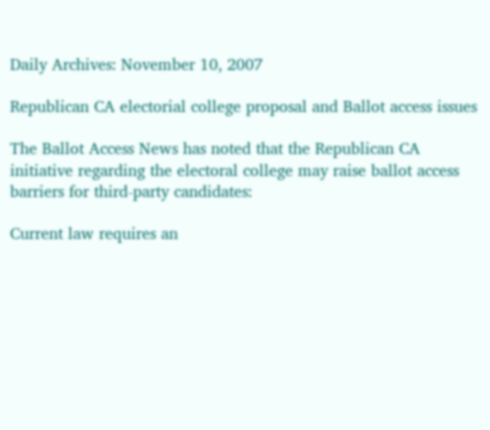Daily Archives: November 10, 2007

Republican CA electorial college proposal and Ballot access issues

The Ballot Access News has noted that the Republican CA initiative regarding the electoral college may raise ballot access barriers for third-party candidates:

Current law requires an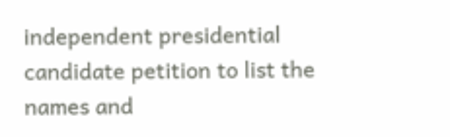independent presidential candidate petition to list the names and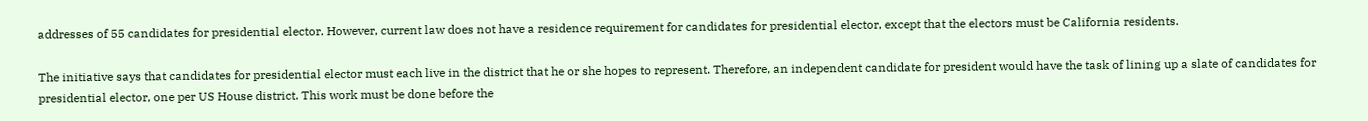addresses of 55 candidates for presidential elector. However, current law does not have a residence requirement for candidates for presidential elector, except that the electors must be California residents.

The initiative says that candidates for presidential elector must each live in the district that he or she hopes to represent. Therefore, an independent candidate for president would have the task of lining up a slate of candidates for presidential elector, one per US House district. This work must be done before the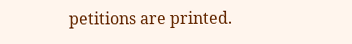petitions are printed.